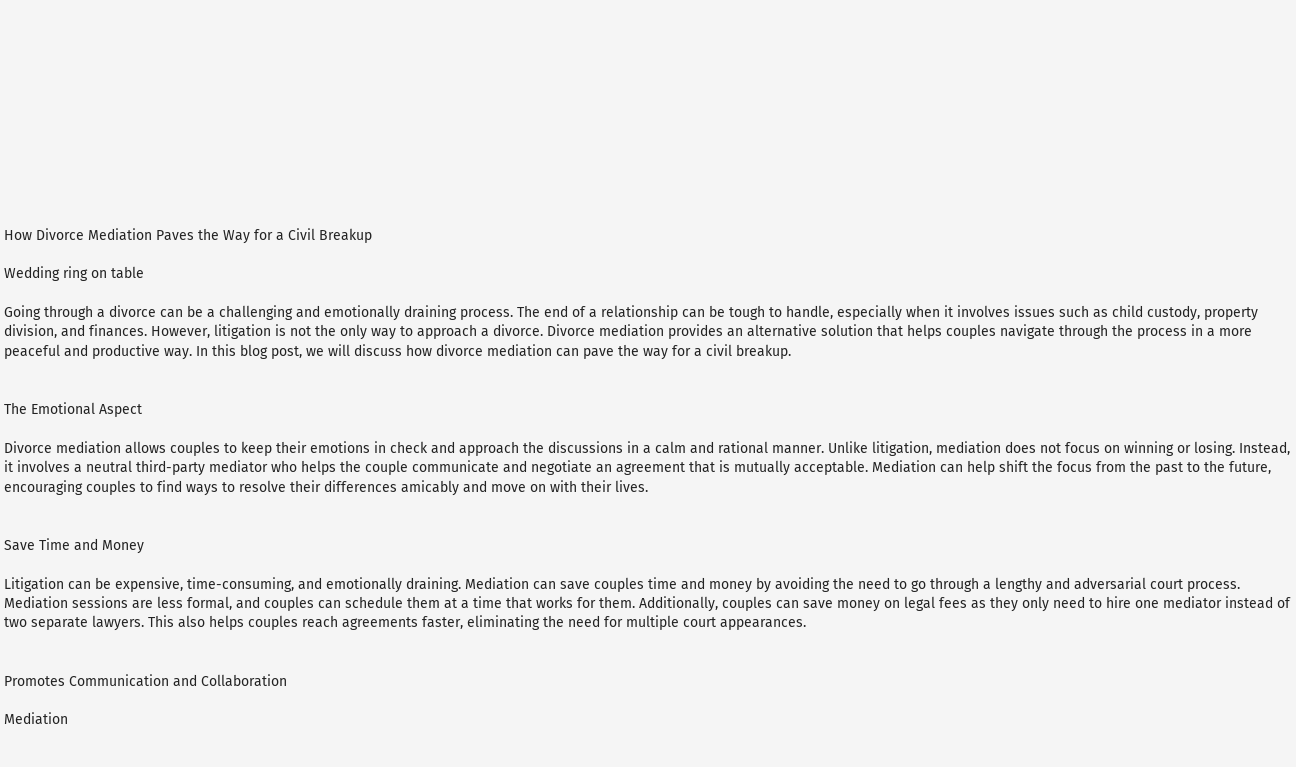How Divorce Mediation Paves the Way for a Civil Breakup

Wedding ring on table

Going through a divorce can be a challenging and emotionally draining process. The end of a relationship can be tough to handle, especially when it involves issues such as child custody, property division, and finances. However, litigation is not the only way to approach a divorce. Divorce mediation provides an alternative solution that helps couples navigate through the process in a more peaceful and productive way. In this blog post, we will discuss how divorce mediation can pave the way for a civil breakup.


The Emotional Aspect

Divorce mediation allows couples to keep their emotions in check and approach the discussions in a calm and rational manner. Unlike litigation, mediation does not focus on winning or losing. Instead, it involves a neutral third-party mediator who helps the couple communicate and negotiate an agreement that is mutually acceptable. Mediation can help shift the focus from the past to the future, encouraging couples to find ways to resolve their differences amicably and move on with their lives.


Save Time and Money

Litigation can be expensive, time-consuming, and emotionally draining. Mediation can save couples time and money by avoiding the need to go through a lengthy and adversarial court process. Mediation sessions are less formal, and couples can schedule them at a time that works for them. Additionally, couples can save money on legal fees as they only need to hire one mediator instead of two separate lawyers. This also helps couples reach agreements faster, eliminating the need for multiple court appearances.


Promotes Communication and Collaboration

Mediation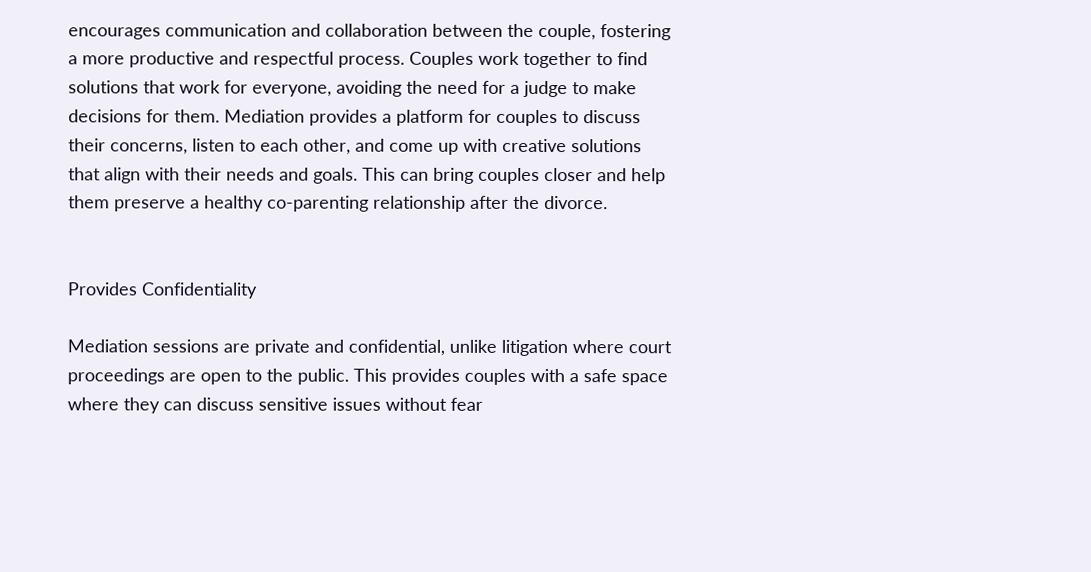encourages communication and collaboration between the couple, fostering a more productive and respectful process. Couples work together to find solutions that work for everyone, avoiding the need for a judge to make decisions for them. Mediation provides a platform for couples to discuss their concerns, listen to each other, and come up with creative solutions that align with their needs and goals. This can bring couples closer and help them preserve a healthy co-parenting relationship after the divorce.


Provides Confidentiality

Mediation sessions are private and confidential, unlike litigation where court proceedings are open to the public. This provides couples with a safe space where they can discuss sensitive issues without fear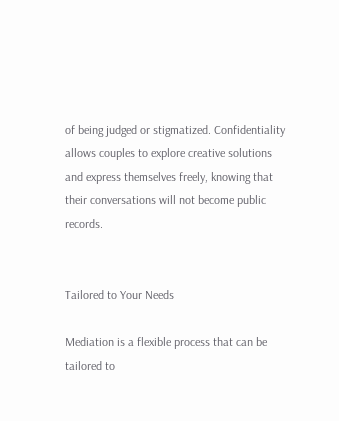of being judged or stigmatized. Confidentiality allows couples to explore creative solutions and express themselves freely, knowing that their conversations will not become public records.


Tailored to Your Needs

Mediation is a flexible process that can be tailored to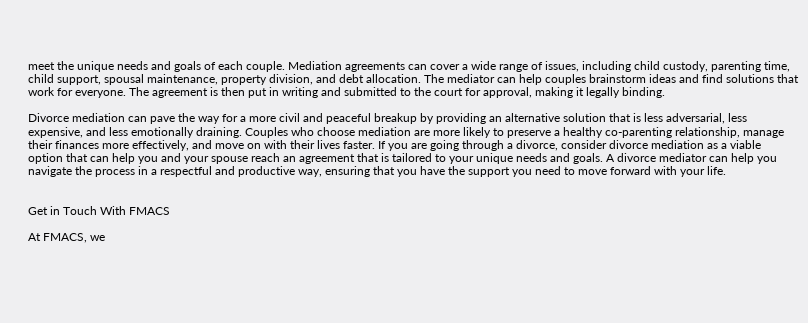meet the unique needs and goals of each couple. Mediation agreements can cover a wide range of issues, including child custody, parenting time, child support, spousal maintenance, property division, and debt allocation. The mediator can help couples brainstorm ideas and find solutions that work for everyone. The agreement is then put in writing and submitted to the court for approval, making it legally binding.

Divorce mediation can pave the way for a more civil and peaceful breakup by providing an alternative solution that is less adversarial, less expensive, and less emotionally draining. Couples who choose mediation are more likely to preserve a healthy co-parenting relationship, manage their finances more effectively, and move on with their lives faster. If you are going through a divorce, consider divorce mediation as a viable option that can help you and your spouse reach an agreement that is tailored to your unique needs and goals. A divorce mediator can help you navigate the process in a respectful and productive way, ensuring that you have the support you need to move forward with your life.


Get in Touch With FMACS

At FMACS, we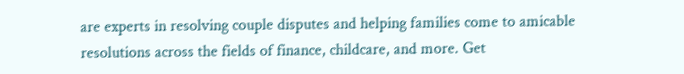are experts in resolving couple disputes and helping families come to amicable resolutions across the fields of finance, childcare, and more. Get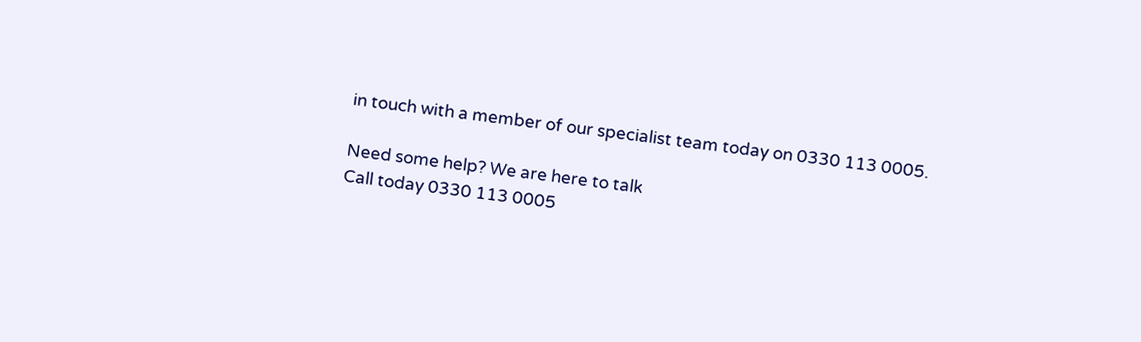in touch with a member of our specialist team today on 0330 113 0005.

Need some help? We are here to talk
Call today 0330 113 0005